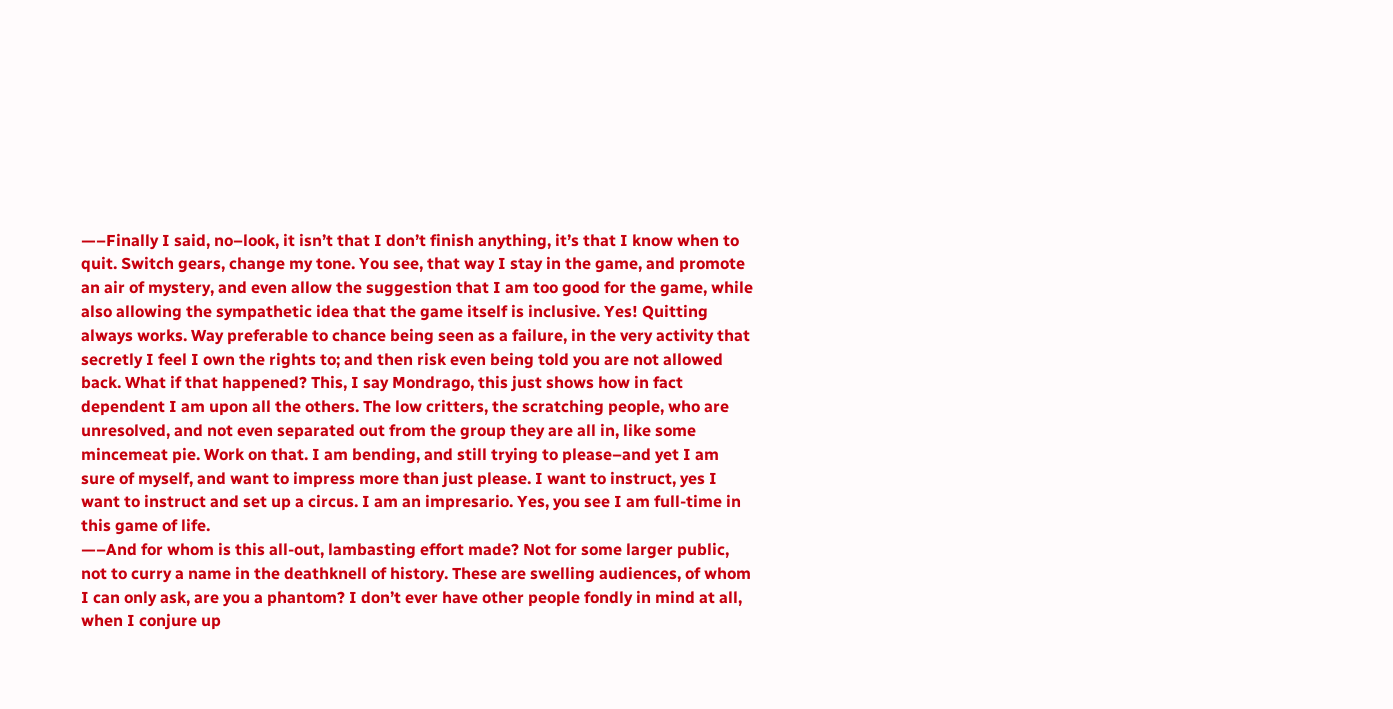—–Finally I said, no–look, it isn’t that I don’t finish anything, it’s that I know when to quit. Switch gears, change my tone. You see, that way I stay in the game, and promote an air of mystery, and even allow the suggestion that I am too good for the game, while also allowing the sympathetic idea that the game itself is inclusive. Yes! Quitting always works. Way preferable to chance being seen as a failure, in the very activity that secretly I feel I own the rights to; and then risk even being told you are not allowed back. What if that happened? This, I say Mondrago, this just shows how in fact dependent I am upon all the others. The low critters, the scratching people, who are unresolved, and not even separated out from the group they are all in, like some mincemeat pie. Work on that. I am bending, and still trying to please–and yet I am sure of myself, and want to impress more than just please. I want to instruct, yes I want to instruct and set up a circus. I am an impresario. Yes, you see I am full-time in this game of life.
—–And for whom is this all-out, lambasting effort made? Not for some larger public, not to curry a name in the deathknell of history. These are swelling audiences, of whom I can only ask, are you a phantom? I don’t ever have other people fondly in mind at all, when I conjure up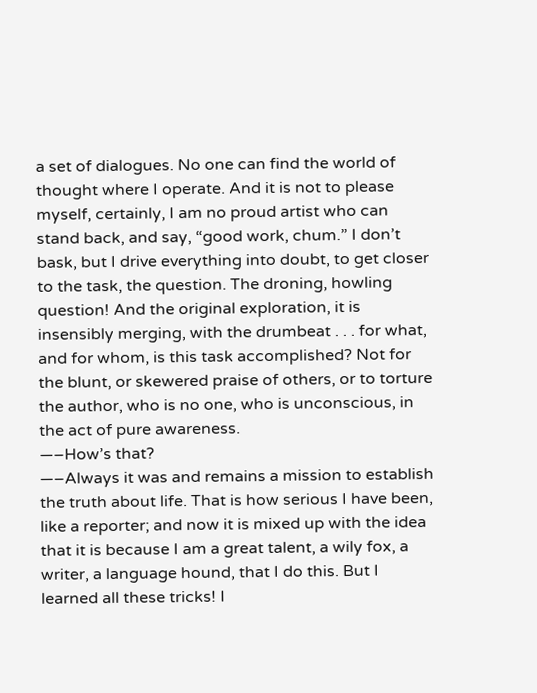a set of dialogues. No one can find the world of thought where I operate. And it is not to please myself, certainly, I am no proud artist who can stand back, and say, “good work, chum.” I don’t bask, but I drive everything into doubt, to get closer to the task, the question. The droning, howling question! And the original exploration, it is insensibly merging, with the drumbeat . . . for what, and for whom, is this task accomplished? Not for the blunt, or skewered praise of others, or to torture the author, who is no one, who is unconscious, in the act of pure awareness.
—–How’s that?
—–Always it was and remains a mission to establish the truth about life. That is how serious I have been, like a reporter; and now it is mixed up with the idea that it is because I am a great talent, a wily fox, a writer, a language hound, that I do this. But I learned all these tricks! I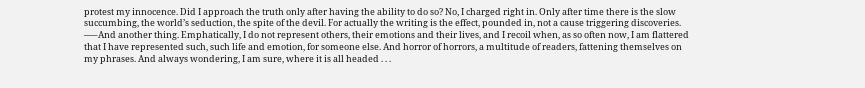protest my innocence. Did I approach the truth only after having the ability to do so? No, I charged right in. Only after time there is the slow succumbing, the world’s seduction, the spite of the devil. For actually the writing is the effect, pounded in, not a cause triggering discoveries.
—–And another thing. Emphatically, I do not represent others, their emotions and their lives, and I recoil when, as so often now, I am flattered that I have represented such, such life and emotion, for someone else. And horror of horrors, a multitude of readers, fattening themselves on my phrases. And always wondering, I am sure, where it is all headed . . .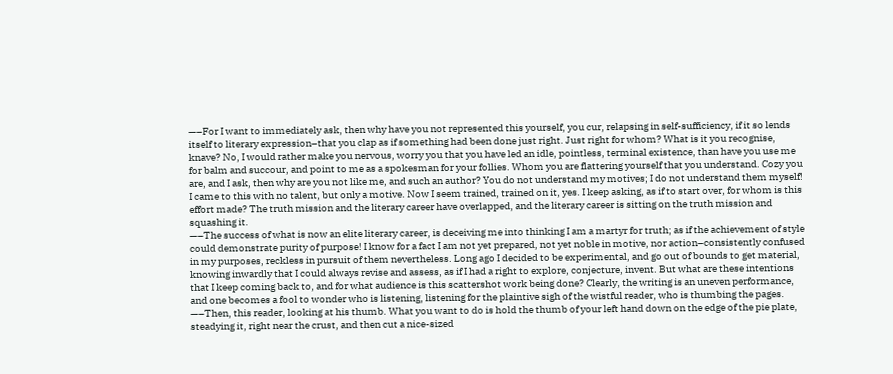—–For I want to immediately ask, then why have you not represented this yourself, you cur, relapsing in self-sufficiency, if it so lends itself to literary expression–that you clap as if something had been done just right. Just right for whom? What is it you recognise, knave? No, I would rather make you nervous, worry you that you have led an idle, pointless, terminal existence, than have you use me for balm and succour, and point to me as a spokesman for your follies. Whom you are flattering yourself that you understand. Cozy you are, and I ask, then why are you not like me, and such an author? You do not understand my motives; I do not understand them myself! I came to this with no talent, but only a motive. Now I seem trained, trained on it, yes. I keep asking, as if to start over, for whom is this effort made? The truth mission and the literary career have overlapped, and the literary career is sitting on the truth mission and squashing it.
—–The success of what is now an elite literary career, is deceiving me into thinking I am a martyr for truth; as if the achievement of style could demonstrate purity of purpose! I know for a fact I am not yet prepared, not yet noble in motive, nor action–consistently confused in my purposes, reckless in pursuit of them nevertheless. Long ago I decided to be experimental, and go out of bounds to get material, knowing inwardly that I could always revise and assess, as if I had a right to explore, conjecture, invent. But what are these intentions that I keep coming back to, and for what audience is this scattershot work being done? Clearly, the writing is an uneven performance, and one becomes a fool to wonder who is listening, listening for the plaintive sigh of the wistful reader, who is thumbing the pages.
—–Then, this reader, looking at his thumb. What you want to do is hold the thumb of your left hand down on the edge of the pie plate, steadying it, right near the crust, and then cut a nice-sized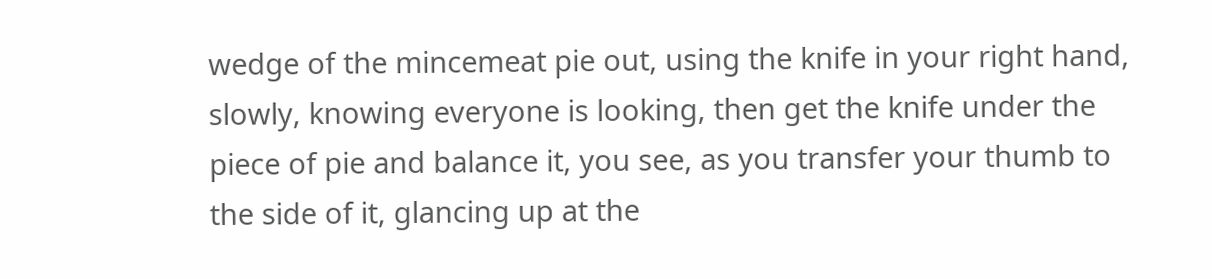wedge of the mincemeat pie out, using the knife in your right hand, slowly, knowing everyone is looking, then get the knife under the piece of pie and balance it, you see, as you transfer your thumb to the side of it, glancing up at the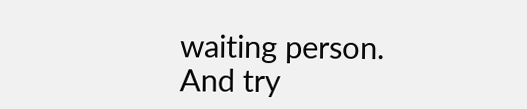waiting person. And try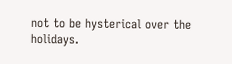not to be hysterical over the holidays.